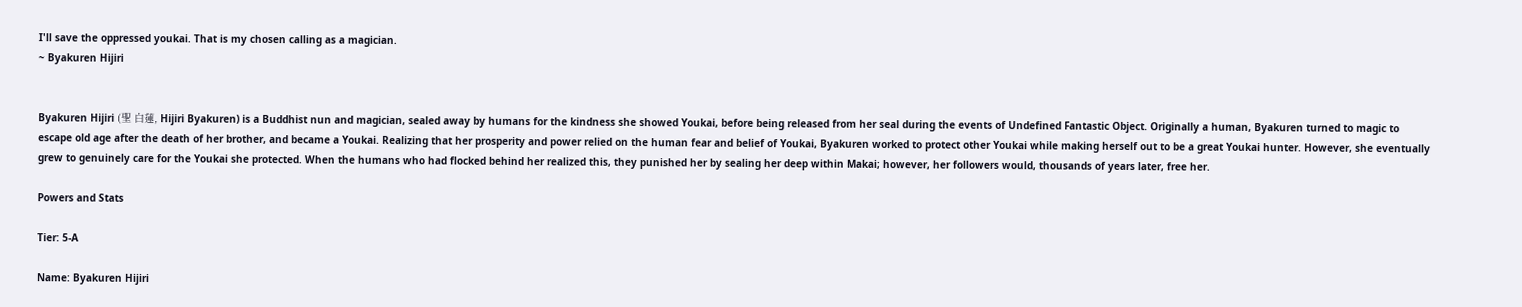I'll save the oppressed youkai. That is my chosen calling as a magician.
~ Byakuren Hijiri


Byakuren Hijiri (聖 白蓮, Hijiri Byakuren) is a Buddhist nun and magician, sealed away by humans for the kindness she showed Youkai, before being released from her seal during the events of Undefined Fantastic Object. Originally a human, Byakuren turned to magic to escape old age after the death of her brother, and became a Youkai. Realizing that her prosperity and power relied on the human fear and belief of Youkai, Byakuren worked to protect other Youkai while making herself out to be a great Youkai hunter. However, she eventually grew to genuinely care for the Youkai she protected. When the humans who had flocked behind her realized this, they punished her by sealing her deep within Makai; however, her followers would, thousands of years later, free her.

Powers and Stats

Tier: 5-A

Name: Byakuren Hijiri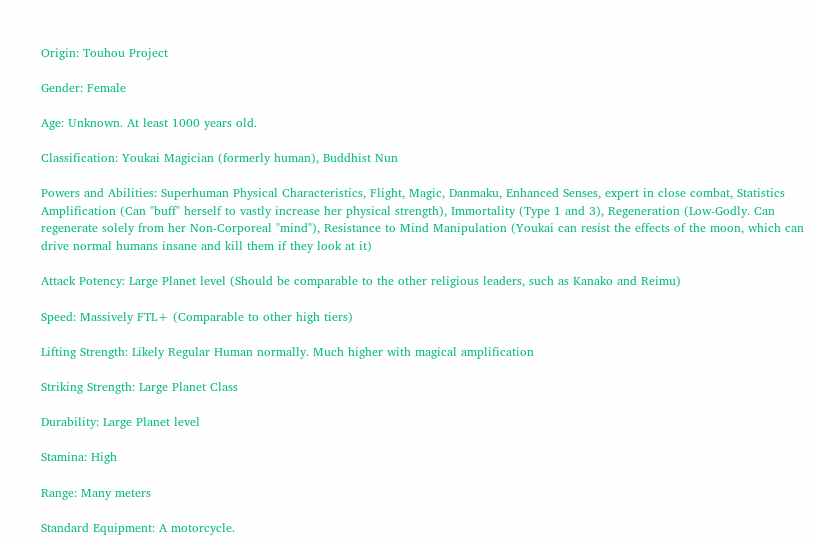Origin: Touhou Project

Gender: Female

Age: Unknown. At least 1000 years old.

Classification: Youkai Magician (formerly human), Buddhist Nun

Powers and Abilities: Superhuman Physical Characteristics, Flight, Magic, Danmaku, Enhanced Senses, expert in close combat, Statistics Amplification (Can "buff" herself to vastly increase her physical strength), Immortality (Type 1 and 3), Regeneration (Low-Godly. Can regenerate solely from her Non-Corporeal "mind"), Resistance to Mind Manipulation (Youkai can resist the effects of the moon, which can drive normal humans insane and kill them if they look at it)

Attack Potency: Large Planet level (Should be comparable to the other religious leaders, such as Kanako and Reimu)

Speed: Massively FTL+ (Comparable to other high tiers)

Lifting Strength: Likely Regular Human normally. Much higher with magical amplification

Striking Strength: Large Planet Class

Durability: Large Planet level

Stamina: High

Range: Many meters

Standard Equipment: A motorcycle.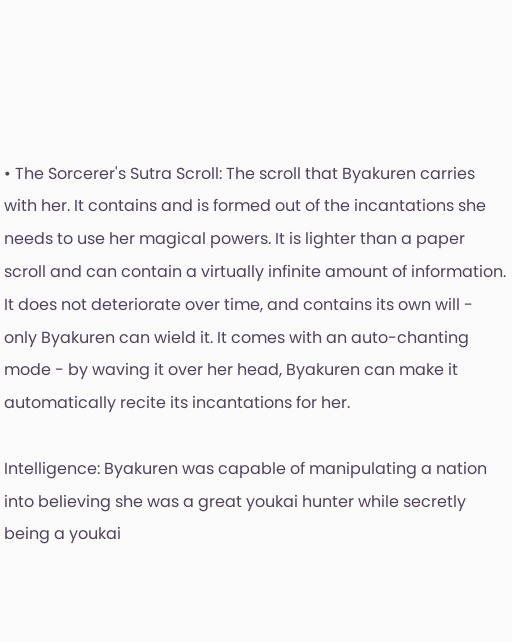• The Sorcerer's Sutra Scroll: The scroll that Byakuren carries with her. It contains and is formed out of the incantations she needs to use her magical powers. It is lighter than a paper scroll and can contain a virtually infinite amount of information. It does not deteriorate over time, and contains its own will - only Byakuren can wield it. It comes with an auto-chanting mode - by waving it over her head, Byakuren can make it automatically recite its incantations for her.

Intelligence: Byakuren was capable of manipulating a nation into believing she was a great youkai hunter while secretly being a youkai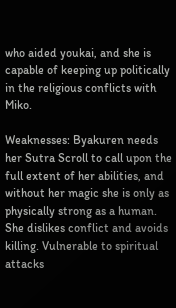who aided youkai, and she is capable of keeping up politically in the religious conflicts with Miko.

Weaknesses: Byakuren needs her Sutra Scroll to call upon the full extent of her abilities, and without her magic she is only as physically strong as a human. She dislikes conflict and avoids killing. Vulnerable to spiritual attacks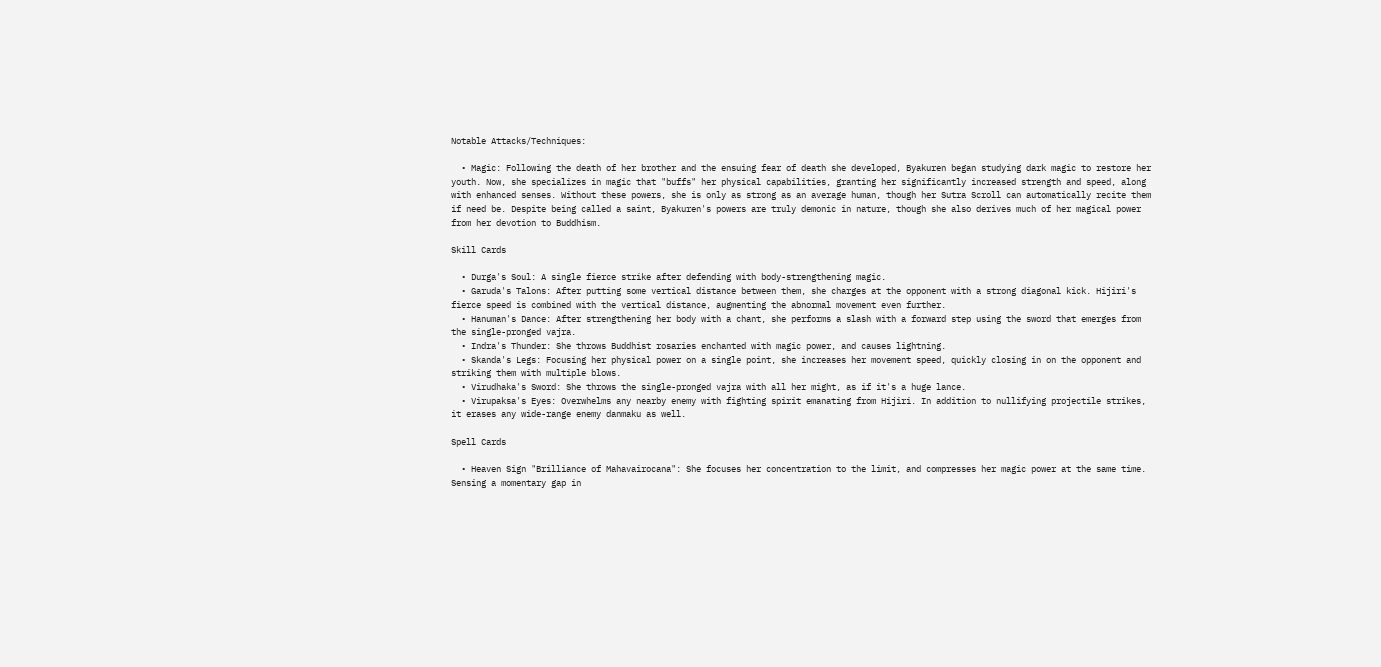Notable Attacks/Techniques:

  • Magic: Following the death of her brother and the ensuing fear of death she developed, Byakuren began studying dark magic to restore her youth. Now, she specializes in magic that "buffs" her physical capabilities, granting her significantly increased strength and speed, along with enhanced senses. Without these powers, she is only as strong as an average human, though her Sutra Scroll can automatically recite them if need be. Despite being called a saint, Byakuren's powers are truly demonic in nature, though she also derives much of her magical power from her devotion to Buddhism.

Skill Cards

  • Durga's Soul: A single fierce strike after defending with body-strengthening magic.
  • Garuda's Talons: After putting some vertical distance between them, she charges at the opponent with a strong diagonal kick. Hijiri's fierce speed is combined with the vertical distance, augmenting the abnormal movement even further.
  • Hanuman's Dance: After strengthening her body with a chant, she performs a slash with a forward step using the sword that emerges from the single-pronged vajra.
  • Indra's Thunder: She throws Buddhist rosaries enchanted with magic power, and causes lightning.
  • Skanda's Legs: Focusing her physical power on a single point, she increases her movement speed, quickly closing in on the opponent and striking them with multiple blows.
  • Virudhaka's Sword: She throws the single-pronged vajra with all her might, as if it's a huge lance.
  • Virupaksa's Eyes: Overwhelms any nearby enemy with fighting spirit emanating from Hijiri. In addition to nullifying projectile strikes, it erases any wide-range enemy danmaku as well.

Spell Cards

  • Heaven Sign "Brilliance of Mahavairocana": She focuses her concentration to the limit, and compresses her magic power at the same time. Sensing a momentary gap in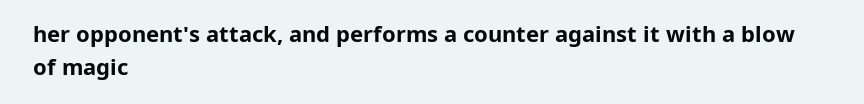her opponent's attack, and performs a counter against it with a blow of magic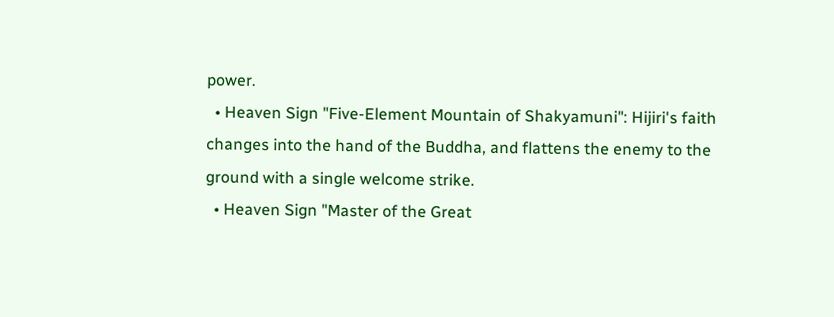power.
  • Heaven Sign "Five-Element Mountain of Shakyamuni": Hijiri's faith changes into the hand of the Buddha, and flattens the enemy to the ground with a single welcome strike.
  • Heaven Sign "Master of the Great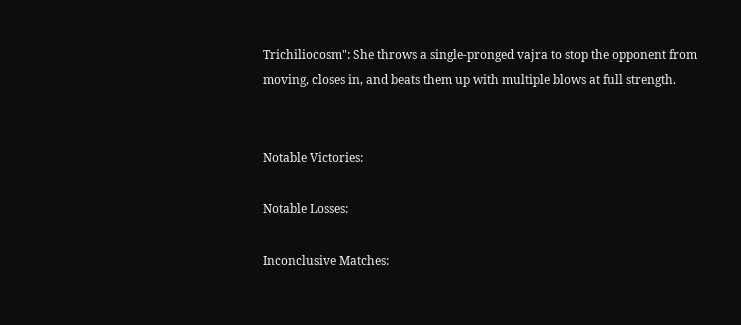Trichiliocosm": She throws a single-pronged vajra to stop the opponent from moving, closes in, and beats them up with multiple blows at full strength.


Notable Victories:

Notable Losses:

Inconclusive Matches: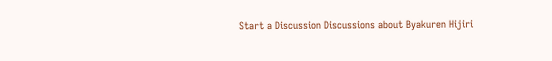Start a Discussion Discussions about Byakuren Hijiri